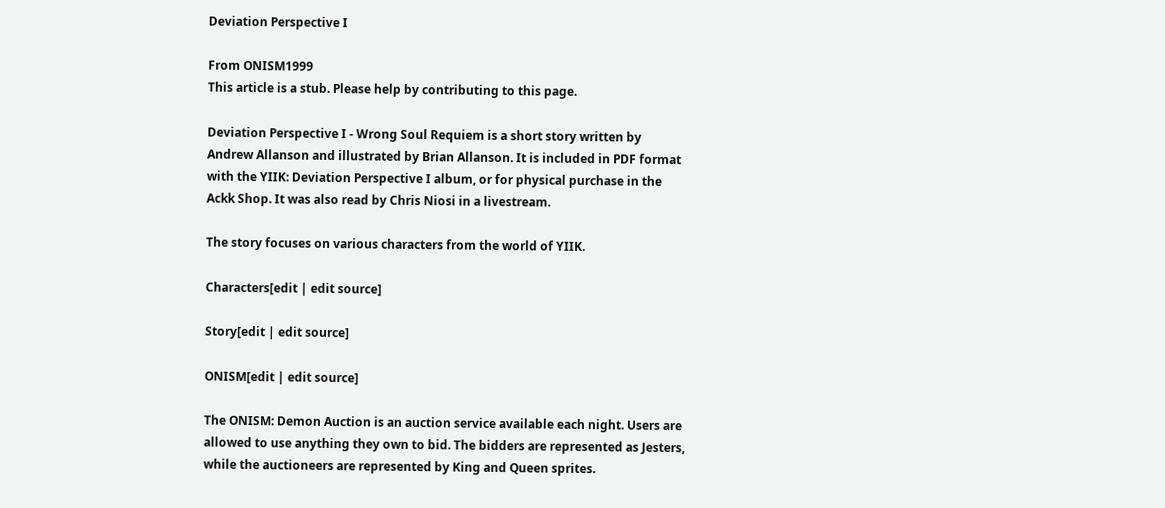Deviation Perspective I

From ONISM1999
This article is a stub. Please help by contributing to this page.

Deviation Perspective I - Wrong Soul Requiem is a short story written by Andrew Allanson and illustrated by Brian Allanson. It is included in PDF format with the YIIK: Deviation Perspective I album, or for physical purchase in the Ackk Shop. It was also read by Chris Niosi in a livestream.

The story focuses on various characters from the world of YIIK.

Characters[edit | edit source]

Story[edit | edit source]

ONISM[edit | edit source]

The ONISM: Demon Auction is an auction service available each night. Users are allowed to use anything they own to bid. The bidders are represented as Jesters, while the auctioneers are represented by King and Queen sprites.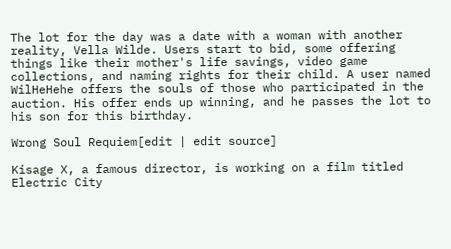The lot for the day was a date with a woman with another reality, Vella Wilde. Users start to bid, some offering things like their mother's life savings, video game collections, and naming rights for their child. A user named WilHeHehe offers the souls of those who participated in the auction. His offer ends up winning, and he passes the lot to his son for this birthday.

Wrong Soul Requiem[edit | edit source]

Kisage X, a famous director, is working on a film titled Electric City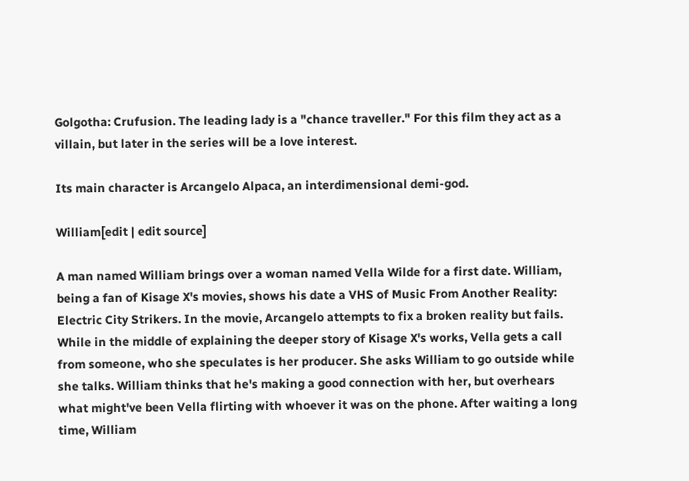Golgotha: Crufusion. The leading lady is a "chance traveller." For this film they act as a villain, but later in the series will be a love interest.

Its main character is Arcangelo Alpaca, an interdimensional demi-god.

William[edit | edit source]

A man named William brings over a woman named Vella Wilde for a first date. William, being a fan of Kisage X's movies, shows his date a VHS of Music From Another Reality: Electric City Strikers. In the movie, Arcangelo attempts to fix a broken reality but fails. While in the middle of explaining the deeper story of Kisage X's works, Vella gets a call from someone, who she speculates is her producer. She asks William to go outside while she talks. William thinks that he's making a good connection with her, but overhears what might've been Vella flirting with whoever it was on the phone. After waiting a long time, William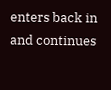enters back in and continues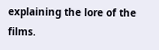explaining the lore of the films.